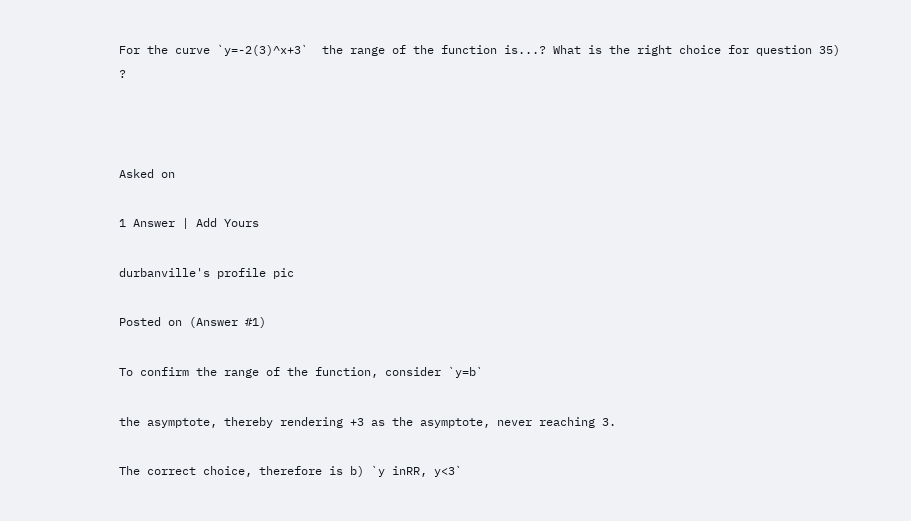For the curve `y=-2(3)^x+3`  the range of the function is...? What is the right choice for question 35) ?



Asked on

1 Answer | Add Yours

durbanville's profile pic

Posted on (Answer #1)

To confirm the range of the function, consider `y=b`

the asymptote, thereby rendering +3 as the asymptote, never reaching 3.

The correct choice, therefore is b) `y inRR, y<3`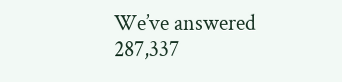We’ve answered 287,337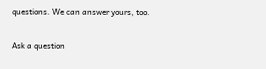questions. We can answer yours, too.

Ask a question